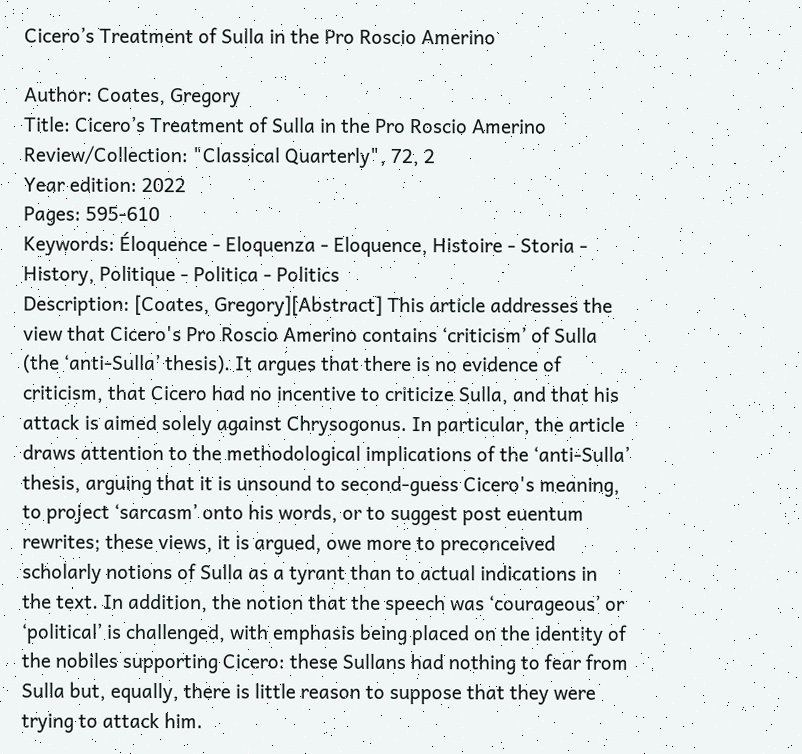Cicero’s Treatment of Sulla in the Pro Roscio Amerino

Author: Coates, Gregory
Title: Cicero’s Treatment of Sulla in the Pro Roscio Amerino
Review/Collection: "Classical Quarterly", 72, 2
Year edition: 2022
Pages: 595-610
Keywords: Éloquence - Eloquenza - Eloquence, Histoire - Storia - History, Politique - Politica - Politics
Description: [Coates, Gregory][Abstract] This article addresses the view that Cicero's Pro Roscio Amerino contains ‘criticism’ of Sulla (the ‘anti-Sulla’ thesis). It argues that there is no evidence of criticism, that Cicero had no incentive to criticize Sulla, and that his attack is aimed solely against Chrysogonus. In particular, the article draws attention to the methodological implications of the ‘anti-Sulla’ thesis, arguing that it is unsound to second-guess Cicero's meaning, to project ‘sarcasm’ onto his words, or to suggest post euentum rewrites; these views, it is argued, owe more to preconceived scholarly notions of Sulla as a tyrant than to actual indications in the text. In addition, the notion that the speech was ‘courageous’ or ‘political’ is challenged, with emphasis being placed on the identity of the nobiles supporting Cicero: these Sullans had nothing to fear from Sulla but, equally, there is little reason to suppose that they were trying to attack him.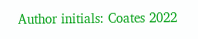Author initials: Coates 2022